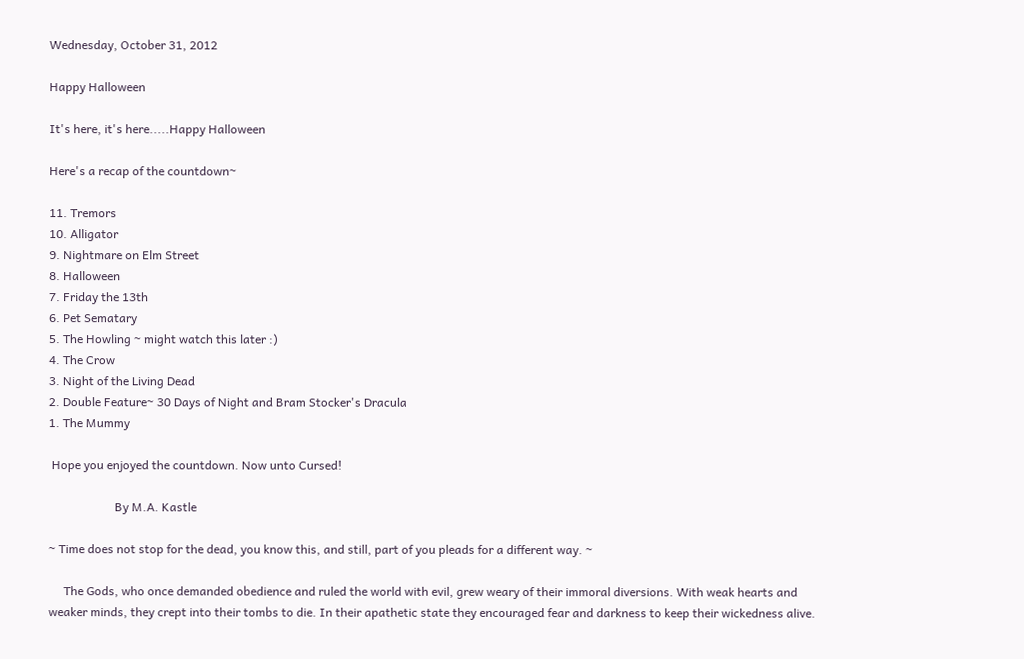Wednesday, October 31, 2012

Happy Halloween

It's here, it's here.....Happy Halloween

Here's a recap of the countdown~

11. Tremors
10. Alligator
9. Nightmare on Elm Street
8. Halloween
7. Friday the 13th
6. Pet Sematary
5. The Howling ~ might watch this later :)
4. The Crow
3. Night of the Living Dead
2. Double Feature~ 30 Days of Night and Bram Stocker's Dracula
1. The Mummy

 Hope you enjoyed the countdown. Now unto Cursed!

                      By M.A. Kastle

~ Time does not stop for the dead, you know this, and still, part of you pleads for a different way. ~

     The Gods, who once demanded obedience and ruled the world with evil, grew weary of their immoral diversions. With weak hearts and weaker minds, they crept into their tombs to die. In their apathetic state they encouraged fear and darkness to keep their wickedness alive.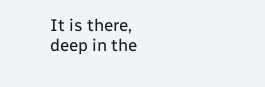It is there, deep in the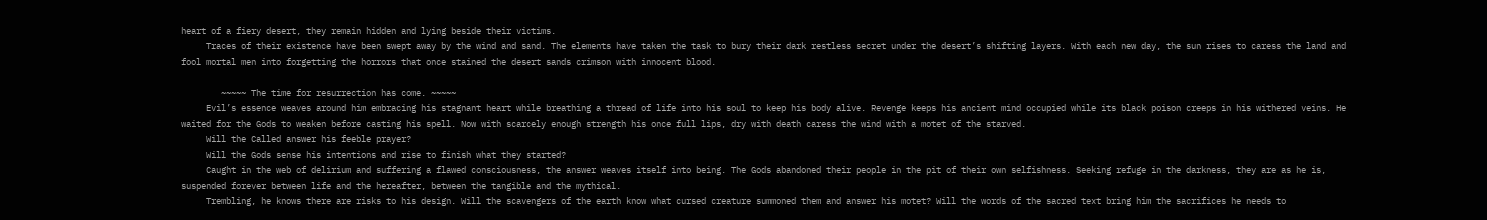heart of a fiery desert, they remain hidden and lying beside their victims.
     Traces of their existence have been swept away by the wind and sand. The elements have taken the task to bury their dark restless secret under the desert’s shifting layers. With each new day, the sun rises to caress the land and fool mortal men into forgetting the horrors that once stained the desert sands crimson with innocent blood.

        ~~~~~ The time for resurrection has come. ~~~~~
     Evil’s essence weaves around him embracing his stagnant heart while breathing a thread of life into his soul to keep his body alive. Revenge keeps his ancient mind occupied while its black poison creeps in his withered veins. He waited for the Gods to weaken before casting his spell. Now with scarcely enough strength his once full lips, dry with death caress the wind with a motet of the starved.
     Will the Called answer his feeble prayer?
     Will the Gods sense his intentions and rise to finish what they started?
     Caught in the web of delirium and suffering a flawed consciousness, the answer weaves itself into being. The Gods abandoned their people in the pit of their own selfishness. Seeking refuge in the darkness, they are as he is, suspended forever between life and the hereafter, between the tangible and the mythical.
     Trembling, he knows there are risks to his design. Will the scavengers of the earth know what cursed creature summoned them and answer his motet? Will the words of the sacred text bring him the sacrifices he needs to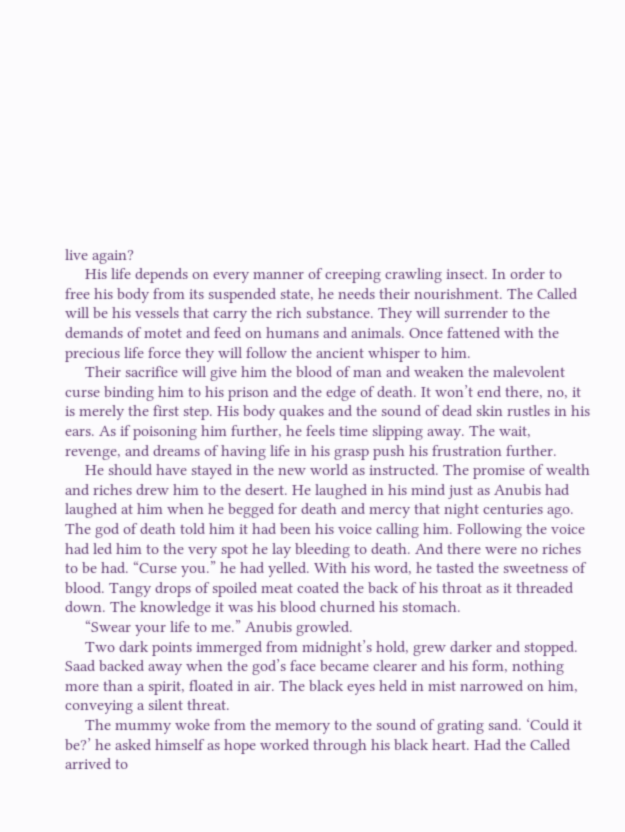live again?
     His life depends on every manner of creeping crawling insect. In order to free his body from its suspended state, he needs their nourishment. The Called will be his vessels that carry the rich substance. They will surrender to the demands of motet and feed on humans and animals. Once fattened with the precious life force they will follow the ancient whisper to him.
     Their sacrifice will give him the blood of man and weaken the malevolent curse binding him to his prison and the edge of death. It won’t end there, no, it is merely the first step. His body quakes and the sound of dead skin rustles in his ears. As if poisoning him further, he feels time slipping away. The wait, revenge, and dreams of having life in his grasp push his frustration further.
     He should have stayed in the new world as instructed. The promise of wealth and riches drew him to the desert. He laughed in his mind just as Anubis had laughed at him when he begged for death and mercy that night centuries ago. The god of death told him it had been his voice calling him. Following the voice had led him to the very spot he lay bleeding to death. And there were no riches to be had. “Curse you.” he had yelled. With his word, he tasted the sweetness of blood. Tangy drops of spoiled meat coated the back of his throat as it threaded down. The knowledge it was his blood churned his stomach.
     “Swear your life to me.” Anubis growled.
     Two dark points immerged from midnight’s hold, grew darker and stopped. Saad backed away when the god’s face became clearer and his form, nothing more than a spirit, floated in air. The black eyes held in mist narrowed on him, conveying a silent threat.
     The mummy woke from the memory to the sound of grating sand. ‘Could it be?’ he asked himself as hope worked through his black heart. Had the Called arrived to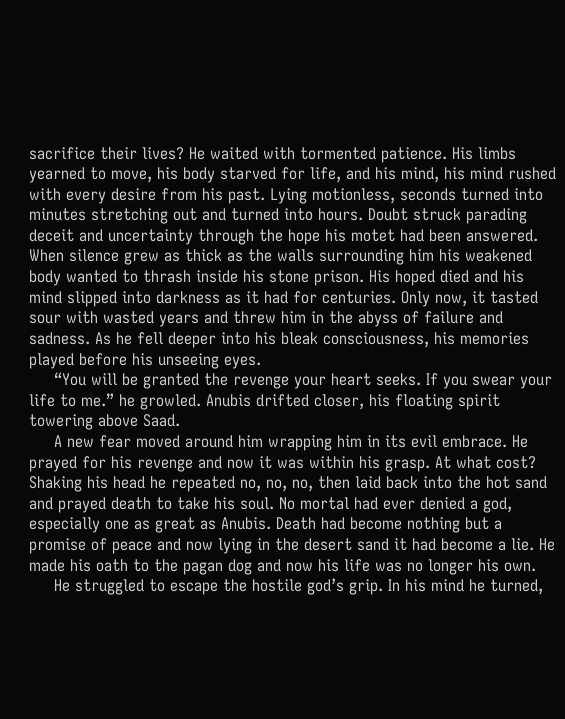sacrifice their lives? He waited with tormented patience. His limbs yearned to move, his body starved for life, and his mind, his mind rushed with every desire from his past. Lying motionless, seconds turned into minutes stretching out and turned into hours. Doubt struck parading deceit and uncertainty through the hope his motet had been answered. When silence grew as thick as the walls surrounding him his weakened body wanted to thrash inside his stone prison. His hoped died and his mind slipped into darkness as it had for centuries. Only now, it tasted sour with wasted years and threw him in the abyss of failure and sadness. As he fell deeper into his bleak consciousness, his memories played before his unseeing eyes.
     “You will be granted the revenge your heart seeks. If you swear your life to me.” he growled. Anubis drifted closer, his floating spirit towering above Saad.
     A new fear moved around him wrapping him in its evil embrace. He prayed for his revenge and now it was within his grasp. At what cost? Shaking his head he repeated no, no, no, then laid back into the hot sand and prayed death to take his soul. No mortal had ever denied a god, especially one as great as Anubis. Death had become nothing but a promise of peace and now lying in the desert sand it had become a lie. He made his oath to the pagan dog and now his life was no longer his own.
     He struggled to escape the hostile god’s grip. In his mind he turned,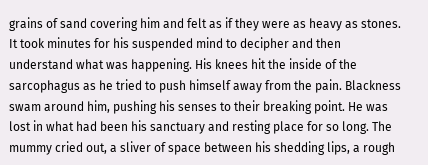grains of sand covering him and felt as if they were as heavy as stones. It took minutes for his suspended mind to decipher and then understand what was happening. His knees hit the inside of the sarcophagus as he tried to push himself away from the pain. Blackness swam around him, pushing his senses to their breaking point. He was lost in what had been his sanctuary and resting place for so long. The mummy cried out, a sliver of space between his shedding lips, a rough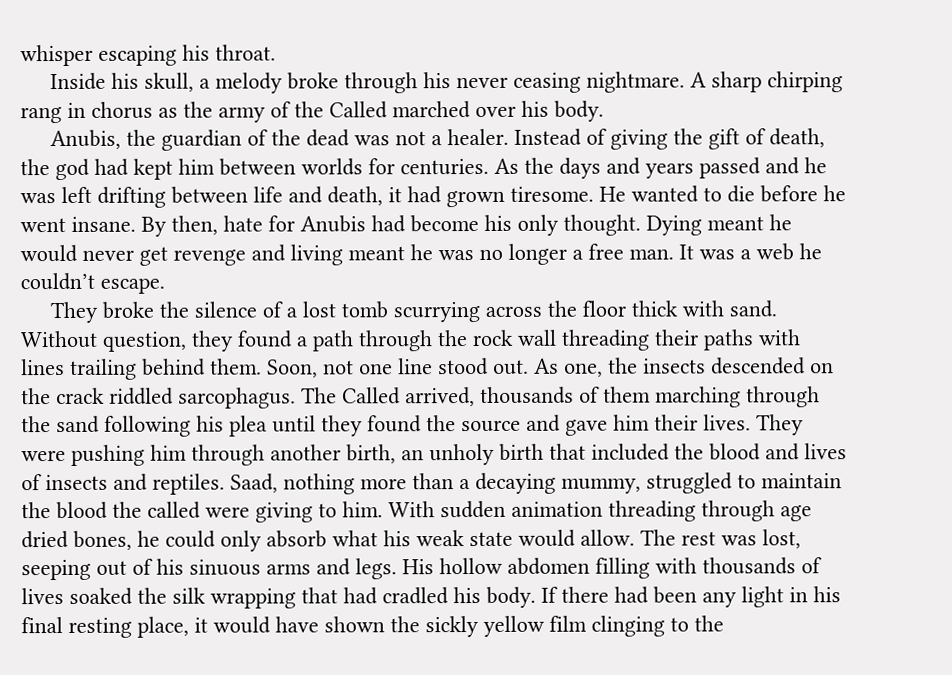whisper escaping his throat.
     Inside his skull, a melody broke through his never ceasing nightmare. A sharp chirping rang in chorus as the army of the Called marched over his body.
     Anubis, the guardian of the dead was not a healer. Instead of giving the gift of death, the god had kept him between worlds for centuries. As the days and years passed and he was left drifting between life and death, it had grown tiresome. He wanted to die before he went insane. By then, hate for Anubis had become his only thought. Dying meant he would never get revenge and living meant he was no longer a free man. It was a web he couldn’t escape.
     They broke the silence of a lost tomb scurrying across the floor thick with sand. Without question, they found a path through the rock wall threading their paths with lines trailing behind them. Soon, not one line stood out. As one, the insects descended on the crack riddled sarcophagus. The Called arrived, thousands of them marching through the sand following his plea until they found the source and gave him their lives. They were pushing him through another birth, an unholy birth that included the blood and lives of insects and reptiles. Saad, nothing more than a decaying mummy, struggled to maintain the blood the called were giving to him. With sudden animation threading through age dried bones, he could only absorb what his weak state would allow. The rest was lost, seeping out of his sinuous arms and legs. His hollow abdomen filling with thousands of lives soaked the silk wrapping that had cradled his body. If there had been any light in his final resting place, it would have shown the sickly yellow film clinging to the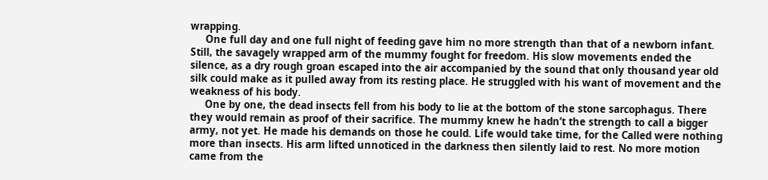wrapping.
     One full day and one full night of feeding gave him no more strength than that of a newborn infant. Still, the savagely wrapped arm of the mummy fought for freedom. His slow movements ended the silence, as a dry rough groan escaped into the air accompanied by the sound that only thousand year old silk could make as it pulled away from its resting place. He struggled with his want of movement and the weakness of his body.
     One by one, the dead insects fell from his body to lie at the bottom of the stone sarcophagus. There they would remain as proof of their sacrifice. The mummy knew he hadn’t the strength to call a bigger army, not yet. He made his demands on those he could. Life would take time, for the Called were nothing more than insects. His arm lifted unnoticed in the darkness then silently laid to rest. No more motion came from the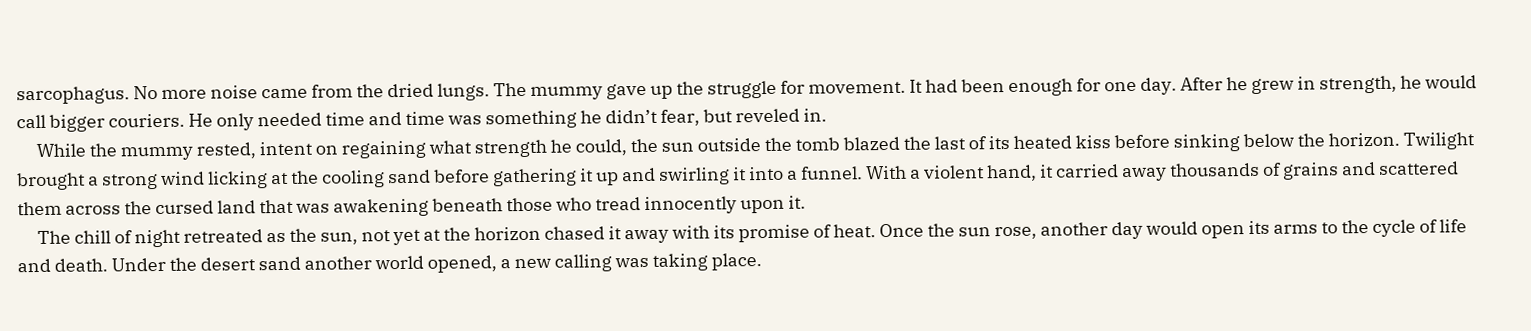sarcophagus. No more noise came from the dried lungs. The mummy gave up the struggle for movement. It had been enough for one day. After he grew in strength, he would call bigger couriers. He only needed time and time was something he didn’t fear, but reveled in.
     While the mummy rested, intent on regaining what strength he could, the sun outside the tomb blazed the last of its heated kiss before sinking below the horizon. Twilight brought a strong wind licking at the cooling sand before gathering it up and swirling it into a funnel. With a violent hand, it carried away thousands of grains and scattered them across the cursed land that was awakening beneath those who tread innocently upon it.
     The chill of night retreated as the sun, not yet at the horizon chased it away with its promise of heat. Once the sun rose, another day would open its arms to the cycle of life and death. Under the desert sand another world opened, a new calling was taking place.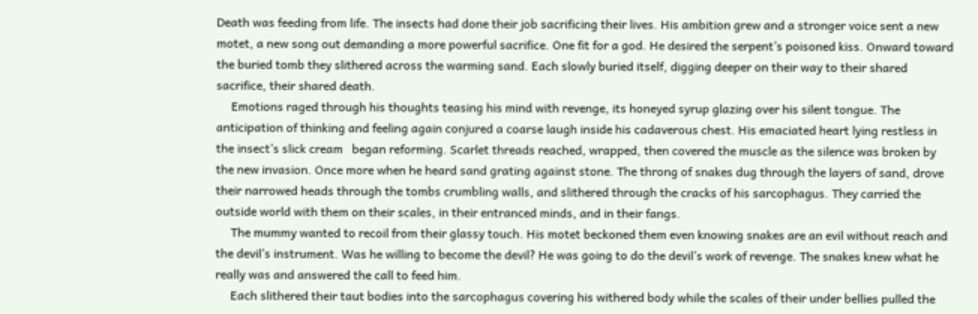Death was feeding from life. The insects had done their job sacrificing their lives. His ambition grew and a stronger voice sent a new motet, a new song out demanding a more powerful sacrifice. One fit for a god. He desired the serpent’s poisoned kiss. Onward toward the buried tomb they slithered across the warming sand. Each slowly buried itself, digging deeper on their way to their shared sacrifice, their shared death.
     Emotions raged through his thoughts teasing his mind with revenge, its honeyed syrup glazing over his silent tongue. The anticipation of thinking and feeling again conjured a coarse laugh inside his cadaverous chest. His emaciated heart lying restless in the insect’s slick cream   began reforming. Scarlet threads reached, wrapped, then covered the muscle as the silence was broken by the new invasion. Once more when he heard sand grating against stone. The throng of snakes dug through the layers of sand, drove their narrowed heads through the tombs crumbling walls, and slithered through the cracks of his sarcophagus. They carried the outside world with them on their scales, in their entranced minds, and in their fangs.
     The mummy wanted to recoil from their glassy touch. His motet beckoned them even knowing snakes are an evil without reach and the devil’s instrument. Was he willing to become the devil? He was going to do the devil’s work of revenge. The snakes knew what he really was and answered the call to feed him.
     Each slithered their taut bodies into the sarcophagus covering his withered body while the scales of their under bellies pulled the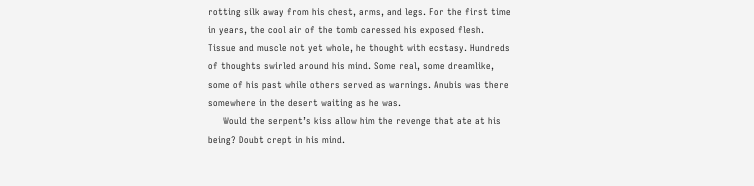rotting silk away from his chest, arms, and legs. For the first time in years, the cool air of the tomb caressed his exposed flesh. Tissue and muscle not yet whole, he thought with ecstasy. Hundreds of thoughts swirled around his mind. Some real, some dreamlike, some of his past while others served as warnings. Anubis was there somewhere in the desert waiting as he was.
     Would the serpent’s kiss allow him the revenge that ate at his being? Doubt crept in his mind.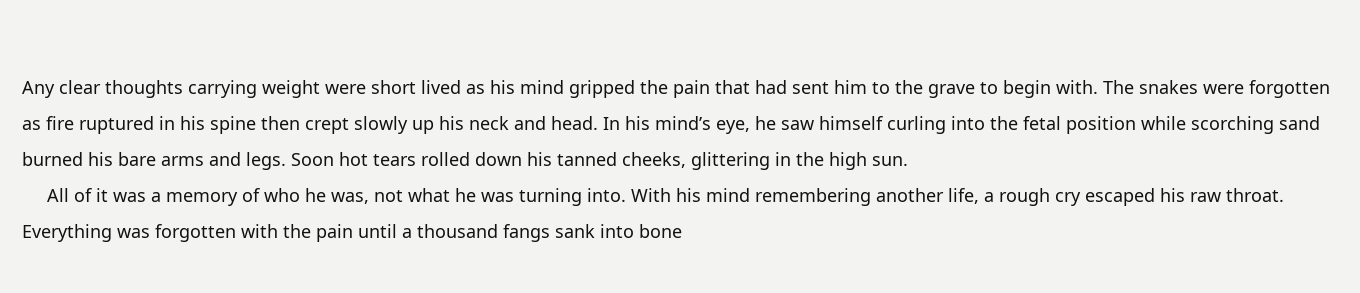Any clear thoughts carrying weight were short lived as his mind gripped the pain that had sent him to the grave to begin with. The snakes were forgotten as fire ruptured in his spine then crept slowly up his neck and head. In his mind’s eye, he saw himself curling into the fetal position while scorching sand burned his bare arms and legs. Soon hot tears rolled down his tanned cheeks, glittering in the high sun.
     All of it was a memory of who he was, not what he was turning into. With his mind remembering another life, a rough cry escaped his raw throat. Everything was forgotten with the pain until a thousand fangs sank into bone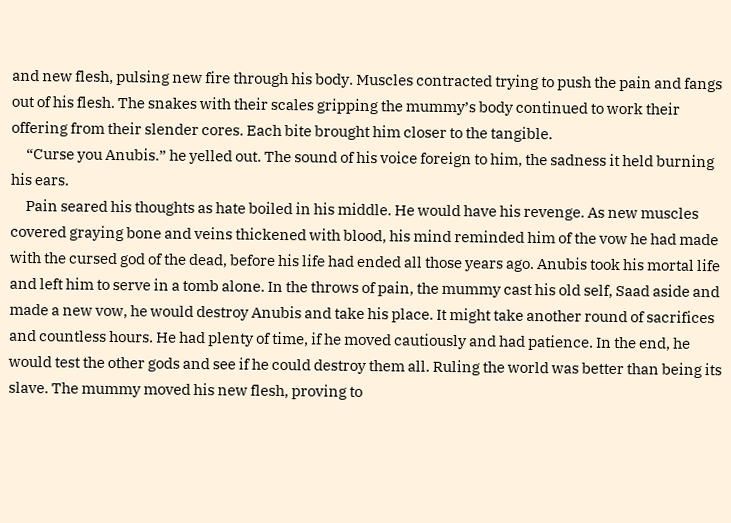and new flesh, pulsing new fire through his body. Muscles contracted trying to push the pain and fangs out of his flesh. The snakes with their scales gripping the mummy’s body continued to work their offering from their slender cores. Each bite brought him closer to the tangible.
     “Curse you Anubis.” he yelled out. The sound of his voice foreign to him, the sadness it held burning his ears.
     Pain seared his thoughts as hate boiled in his middle. He would have his revenge. As new muscles covered graying bone and veins thickened with blood, his mind reminded him of the vow he had made with the cursed god of the dead, before his life had ended all those years ago. Anubis took his mortal life and left him to serve in a tomb alone. In the throws of pain, the mummy cast his old self, Saad aside and made a new vow, he would destroy Anubis and take his place. It might take another round of sacrifices and countless hours. He had plenty of time, if he moved cautiously and had patience. In the end, he would test the other gods and see if he could destroy them all. Ruling the world was better than being its slave. The mummy moved his new flesh, proving to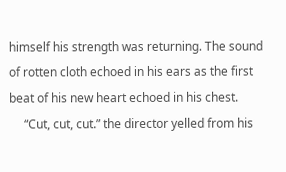himself his strength was returning. The sound of rotten cloth echoed in his ears as the first beat of his new heart echoed in his chest.
     “Cut, cut, cut.” the director yelled from his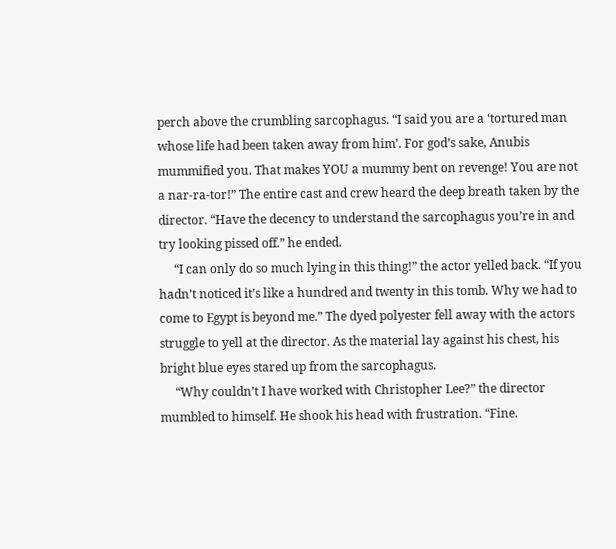perch above the crumbling sarcophagus. “I said you are a ‘tortured man whose life had been taken away from him’. For god’s sake, Anubis mummified you. That makes YOU a mummy bent on revenge! You are not a nar-ra-tor!” The entire cast and crew heard the deep breath taken by the director. “Have the decency to understand the sarcophagus you’re in and try looking pissed off.” he ended.
     “I can only do so much lying in this thing!” the actor yelled back. “If you hadn’t noticed it’s like a hundred and twenty in this tomb. Why we had to come to Egypt is beyond me.” The dyed polyester fell away with the actors struggle to yell at the director. As the material lay against his chest, his bright blue eyes stared up from the sarcophagus.
     “Why couldn’t I have worked with Christopher Lee?” the director mumbled to himself. He shook his head with frustration. “Fine.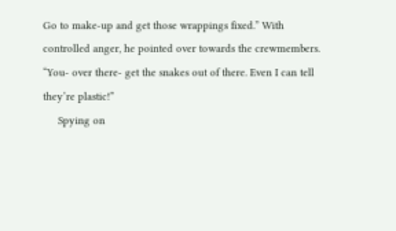Go to make-up and get those wrappings fixed.” With controlled anger, he pointed over towards the crewmembers. “You- over there- get the snakes out of there. Even I can tell they’re plastic!”
     Spying on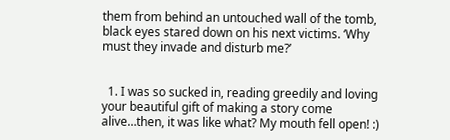them from behind an untouched wall of the tomb, black eyes stared down on his next victims. ‘Why must they invade and disturb me?’


  1. I was so sucked in, reading greedily and loving your beautiful gift of making a story come alive…then, it was like what? My mouth fell open! :)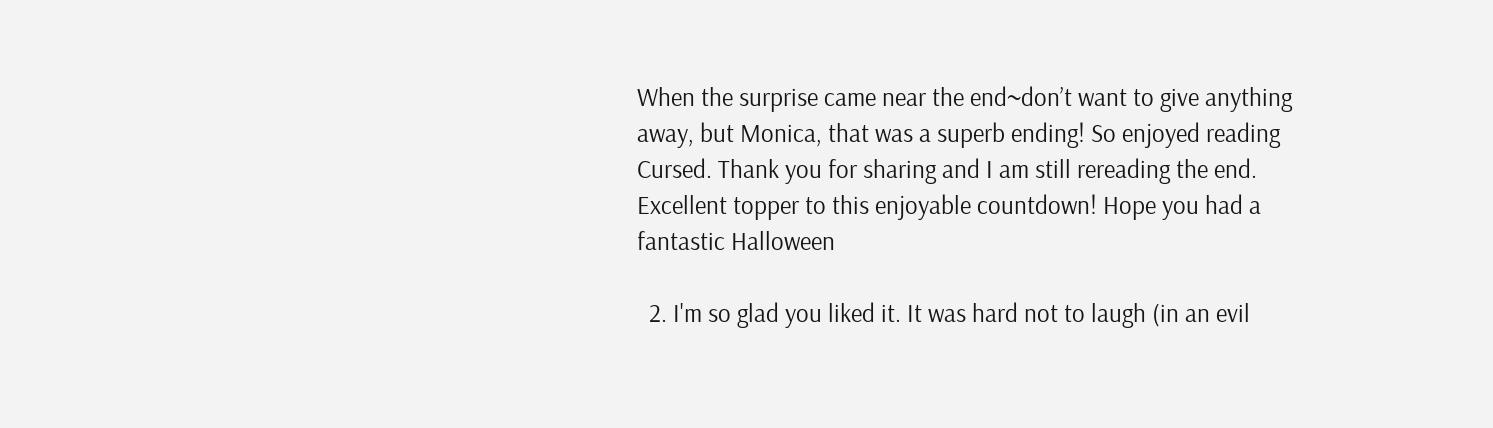When the surprise came near the end~don’t want to give anything away, but Monica, that was a superb ending! So enjoyed reading Cursed. Thank you for sharing and I am still rereading the end. Excellent topper to this enjoyable countdown! Hope you had a fantastic Halloween

  2. I'm so glad you liked it. It was hard not to laugh (in an evil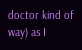doctor kind of way) as I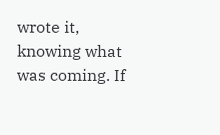wrote it, knowing what was coming. If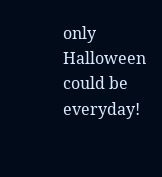only Halloween could be everyday!